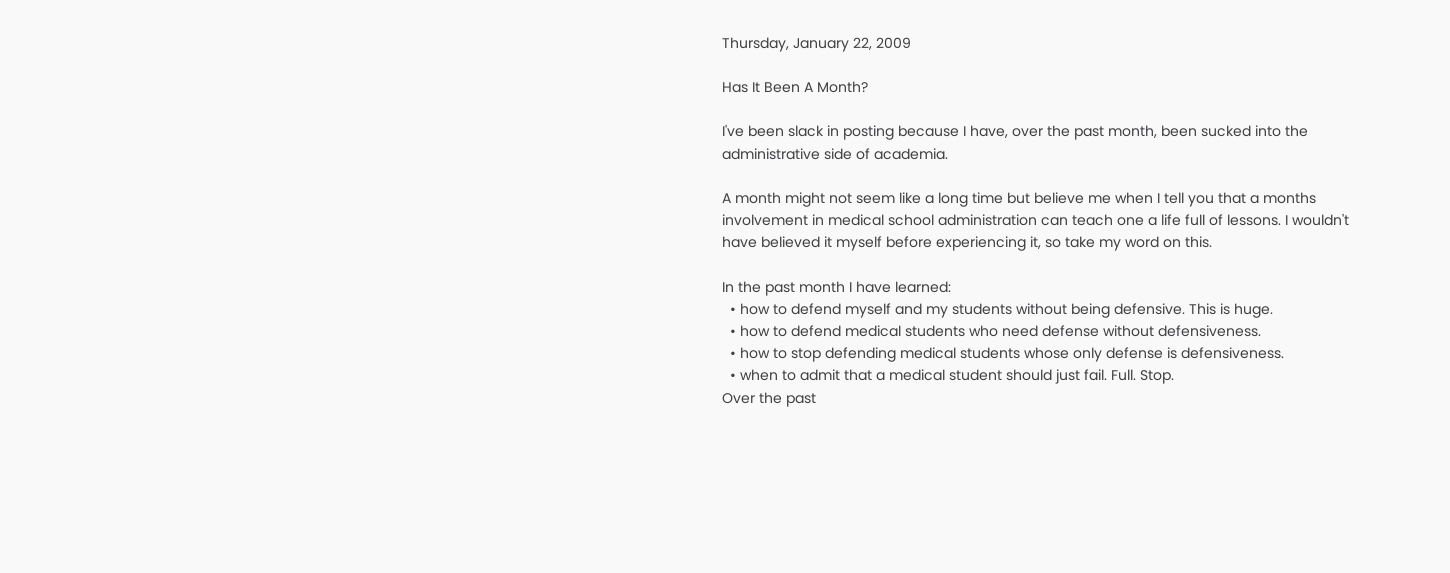Thursday, January 22, 2009

Has It Been A Month?

I've been slack in posting because I have, over the past month, been sucked into the administrative side of academia.

A month might not seem like a long time but believe me when I tell you that a months involvement in medical school administration can teach one a life full of lessons. I wouldn't have believed it myself before experiencing it, so take my word on this.

In the past month I have learned:
  • how to defend myself and my students without being defensive. This is huge.
  • how to defend medical students who need defense without defensiveness.
  • how to stop defending medical students whose only defense is defensiveness.
  • when to admit that a medical student should just fail. Full. Stop.
Over the past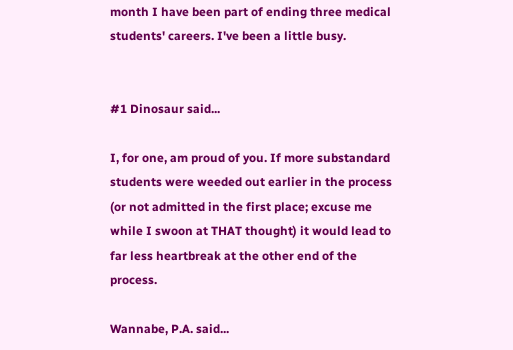month I have been part of ending three medical students' careers. I've been a little busy.


#1 Dinosaur said...

I, for one, am proud of you. If more substandard students were weeded out earlier in the process (or not admitted in the first place; excuse me while I swoon at THAT thought) it would lead to far less heartbreak at the other end of the process.

Wannabe, P.A. said...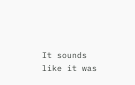It sounds like it was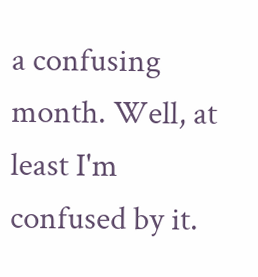a confusing month. Well, at least I'm confused by it.